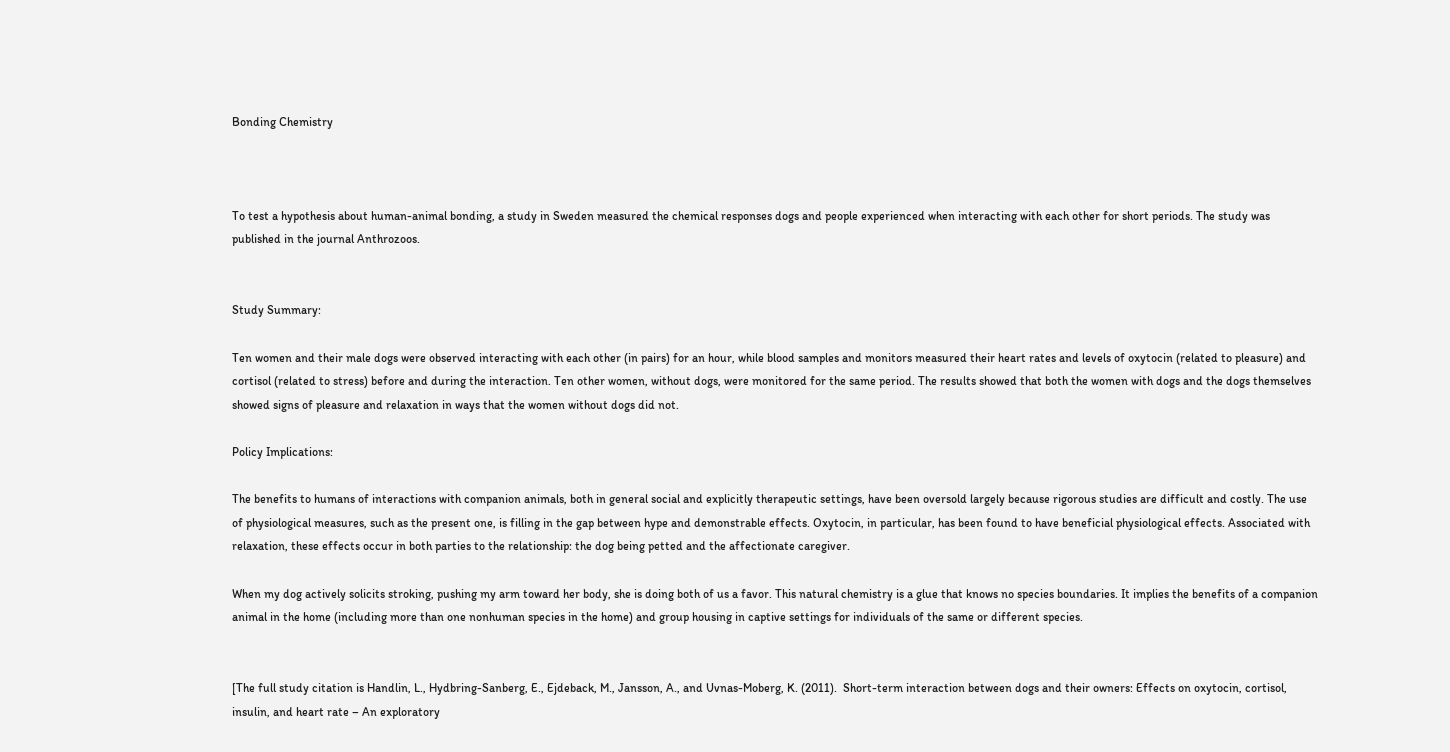Bonding Chemistry



To test a hypothesis about human-animal bonding, a study in Sweden measured the chemical responses dogs and people experienced when interacting with each other for short periods. The study was published in the journal Anthrozoos.


Study Summary:

Ten women and their male dogs were observed interacting with each other (in pairs) for an hour, while blood samples and monitors measured their heart rates and levels of oxytocin (related to pleasure) and cortisol (related to stress) before and during the interaction. Ten other women, without dogs, were monitored for the same period. The results showed that both the women with dogs and the dogs themselves showed signs of pleasure and relaxation in ways that the women without dogs did not.

Policy Implications:

The benefits to humans of interactions with companion animals, both in general social and explicitly therapeutic settings, have been oversold largely because rigorous studies are difficult and costly. The use of physiological measures, such as the present one, is filling in the gap between hype and demonstrable effects. Oxytocin, in particular, has been found to have beneficial physiological effects. Associated with relaxation, these effects occur in both parties to the relationship: the dog being petted and the affectionate caregiver.

When my dog actively solicits stroking, pushing my arm toward her body, she is doing both of us a favor. This natural chemistry is a glue that knows no species boundaries. It implies the benefits of a companion animal in the home (including more than one nonhuman species in the home) and group housing in captive settings for individuals of the same or different species.


[The full study citation is Handlin, L., Hydbring-Sanberg, E., Ejdeback, M., Jansson, A., and Uvnas-Moberg, K. (2011).  Short-term interaction between dogs and their owners: Effects on oxytocin, cortisol, insulin, and heart rate – An exploratory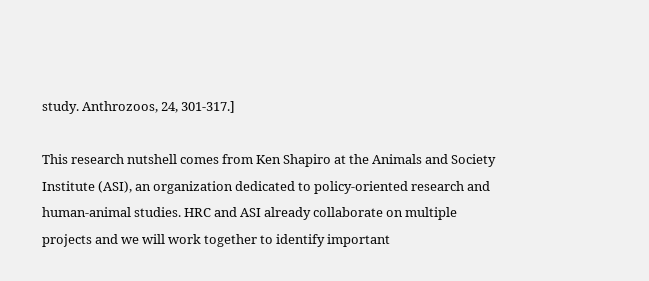study. Anthrozoos, 24, 301-317.]

This research nutshell comes from Ken Shapiro at the Animals and Society Institute (ASI), an organization dedicated to policy-oriented research and human-animal studies. HRC and ASI already collaborate on multiple projects and we will work together to identify important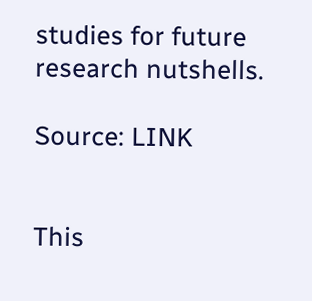studies for future research nutshells.

Source: LINK


This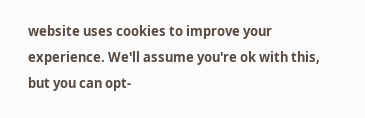website uses cookies to improve your experience. We'll assume you're ok with this, but you can opt-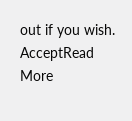out if you wish. AcceptRead More